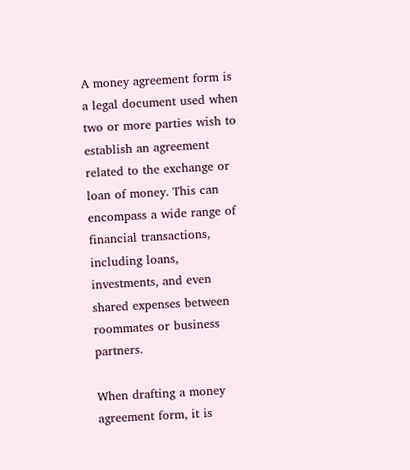A money agreement form is a legal document used when two or more parties wish to establish an agreement related to the exchange or loan of money. This can encompass a wide range of financial transactions, including loans, investments, and even shared expenses between roommates or business partners.

When drafting a money agreement form, it is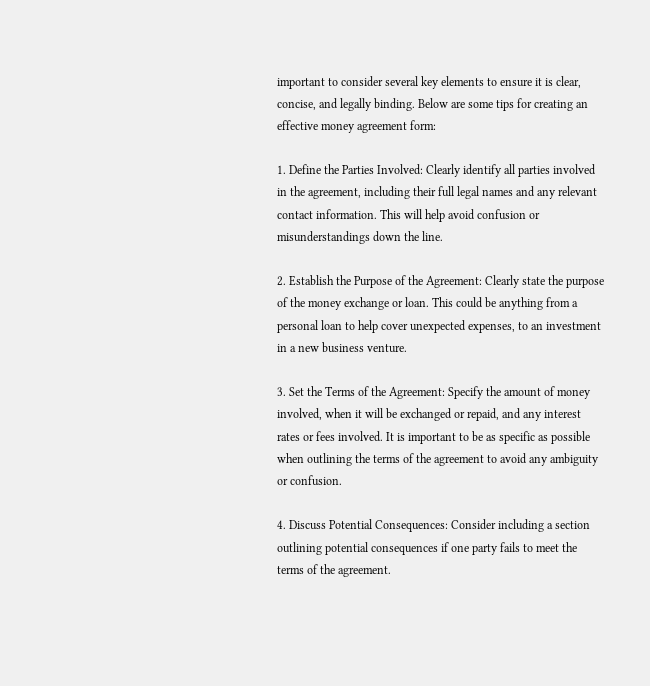important to consider several key elements to ensure it is clear, concise, and legally binding. Below are some tips for creating an effective money agreement form:

1. Define the Parties Involved: Clearly identify all parties involved in the agreement, including their full legal names and any relevant contact information. This will help avoid confusion or misunderstandings down the line.

2. Establish the Purpose of the Agreement: Clearly state the purpose of the money exchange or loan. This could be anything from a personal loan to help cover unexpected expenses, to an investment in a new business venture.

3. Set the Terms of the Agreement: Specify the amount of money involved, when it will be exchanged or repaid, and any interest rates or fees involved. It is important to be as specific as possible when outlining the terms of the agreement to avoid any ambiguity or confusion.

4. Discuss Potential Consequences: Consider including a section outlining potential consequences if one party fails to meet the terms of the agreement.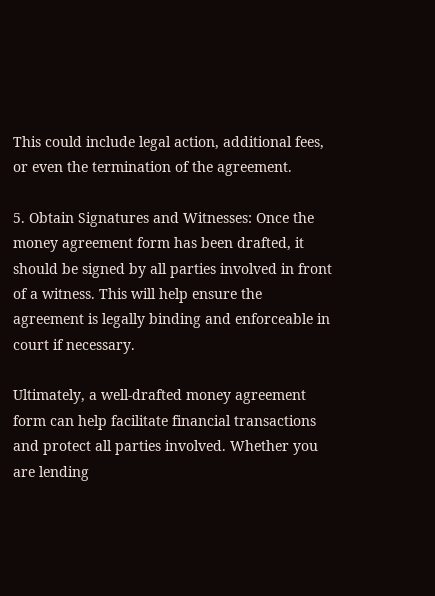This could include legal action, additional fees, or even the termination of the agreement.

5. Obtain Signatures and Witnesses: Once the money agreement form has been drafted, it should be signed by all parties involved in front of a witness. This will help ensure the agreement is legally binding and enforceable in court if necessary.

Ultimately, a well-drafted money agreement form can help facilitate financial transactions and protect all parties involved. Whether you are lending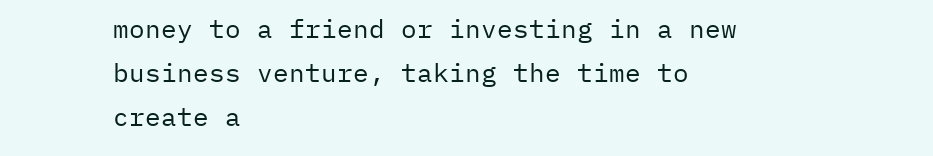money to a friend or investing in a new business venture, taking the time to create a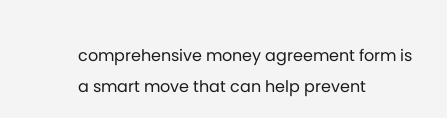comprehensive money agreement form is a smart move that can help prevent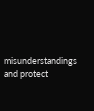misunderstandings and protect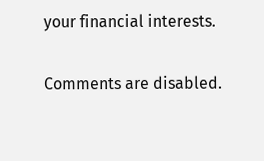your financial interests.

Comments are disabled.